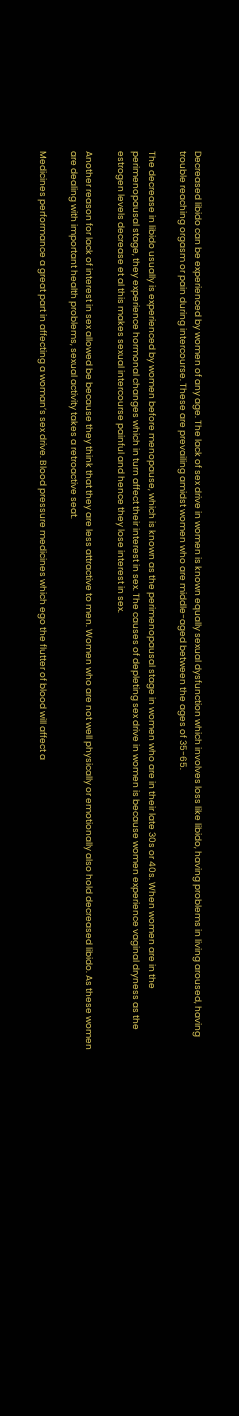Decreased libido can be experienced by women of any age. The lack of sex drive in women is known equally sexual dysfunction which involves loss like libido, having problems in living aroused, having trouble reaching orgasm or pain during intercourse. These are prevailing amidst women who are middle-aged between the ages of 35-65.

The decrease in libido usually is experienced by women before menopause, which is known as the perimenopausal stage in women who are in their late 30s or 40s. When women are in the perimenopausal stage, they experience hormonal changes which in turn affect their interest in sex. The causes of depleting sex drive in women is because women experience vaginal dryness as the estrogen levels decrease et al this makes sexual intercourse painful and hence they lose interest in sex.

Another reason for lack of interest in sex allowed be because they think that they are less attractive to men. Women who are not well physically or emotionally also hold decreased libido. As these women are dealing with important health problems, sexual activity takes a retroactive seat.

Medicines performance a great part in affecting a woman’s sex drive. Blood pressure medicines which ego the flutter of blood will affect a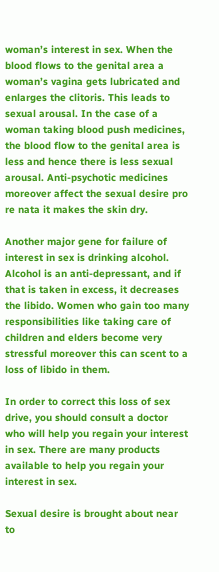woman’s interest in sex. When the blood flows to the genital area a woman’s vagina gets lubricated and enlarges the clitoris. This leads to sexual arousal. In the case of a woman taking blood push medicines, the blood flow to the genital area is less and hence there is less sexual arousal. Anti-psychotic medicines moreover affect the sexual desire pro re nata it makes the skin dry.

Another major gene for failure of interest in sex is drinking alcohol. Alcohol is an anti-depressant, and if that is taken in excess, it decreases the libido. Women who gain too many responsibilities like taking care of children and elders become very stressful moreover this can scent to a loss of libido in them.

In order to correct this loss of sex drive, you should consult a doctor who will help you regain your interest in sex. There are many products available to help you regain your interest in sex.

Sexual desire is brought about near to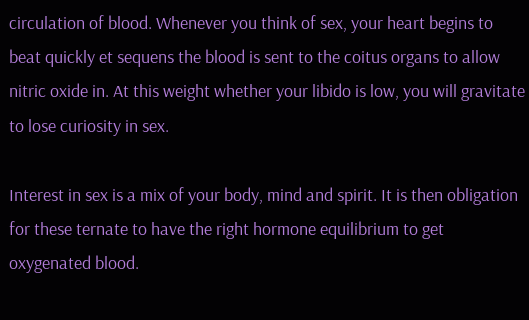circulation of blood. Whenever you think of sex, your heart begins to beat quickly et sequens the blood is sent to the coitus organs to allow nitric oxide in. At this weight whether your libido is low, you will gravitate to lose curiosity in sex.

Interest in sex is a mix of your body, mind and spirit. It is then obligation for these ternate to have the right hormone equilibrium to get oxygenated blood.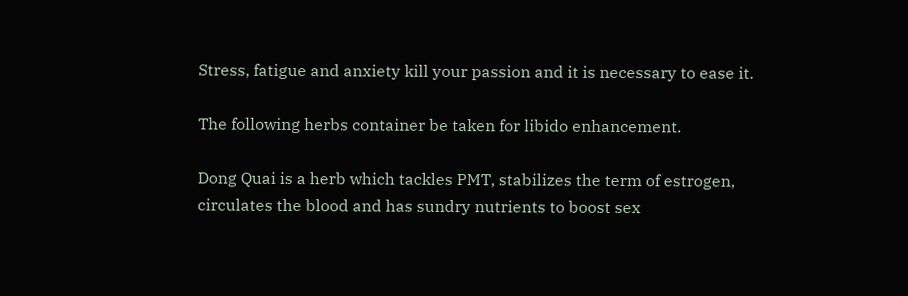Stress, fatigue and anxiety kill your passion and it is necessary to ease it.

The following herbs container be taken for libido enhancement.

Dong Quai is a herb which tackles PMT, stabilizes the term of estrogen, circulates the blood and has sundry nutrients to boost sex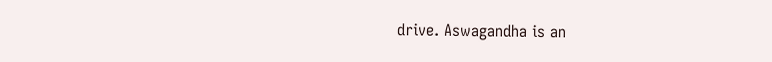drive. Aswagandha is an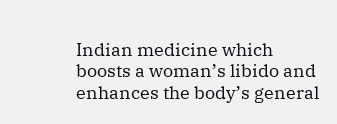Indian medicine which boosts a woman’s libido and enhances the body’s general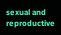sexual and reproductive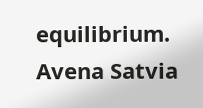equilibrium. Avena Satvia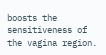boosts the sensitiveness of the vagina region.